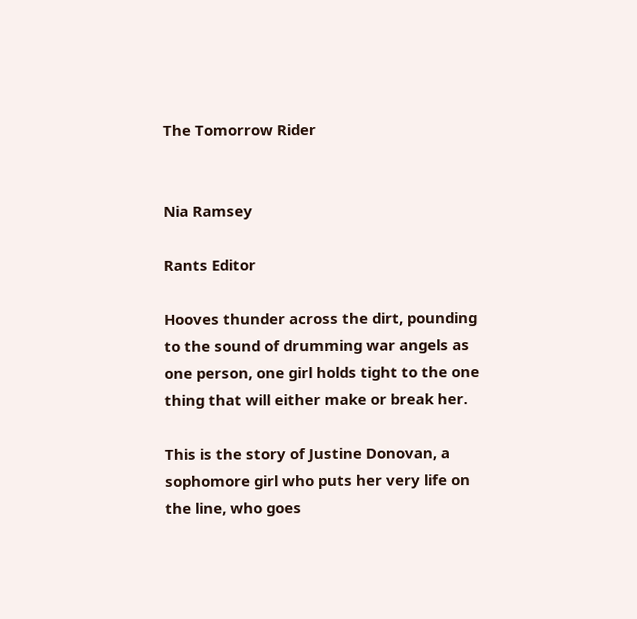The Tomorrow Rider


Nia Ramsey

Rants Editor

Hooves thunder across the dirt, pounding to the sound of drumming war angels as one person, one girl holds tight to the one thing that will either make or break her.

This is the story of Justine Donovan, a sophomore girl who puts her very life on the line, who goes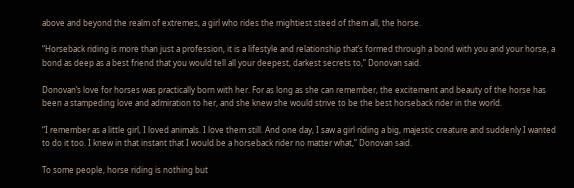above and beyond the realm of extremes, a girl who rides the mightiest steed of them all, the horse.

“Horseback riding is more than just a profession, it is a lifestyle and relationship that’s formed through a bond with you and your horse, a bond as deep as a best friend that you would tell all your deepest, darkest secrets to,” Donovan said.

Donovan’s love for horses was practically born with her. For as long as she can remember, the excitement and beauty of the horse has been a stampeding love and admiration to her, and she knew she would strive to be the best horseback rider in the world.

“I remember as a little girl, I loved animals. I love them still. And one day, I saw a girl riding a big, majestic creature and suddenly I wanted to do it too. I knew in that instant that I would be a horseback rider no matter what,” Donovan said.

To some people, horse riding is nothing but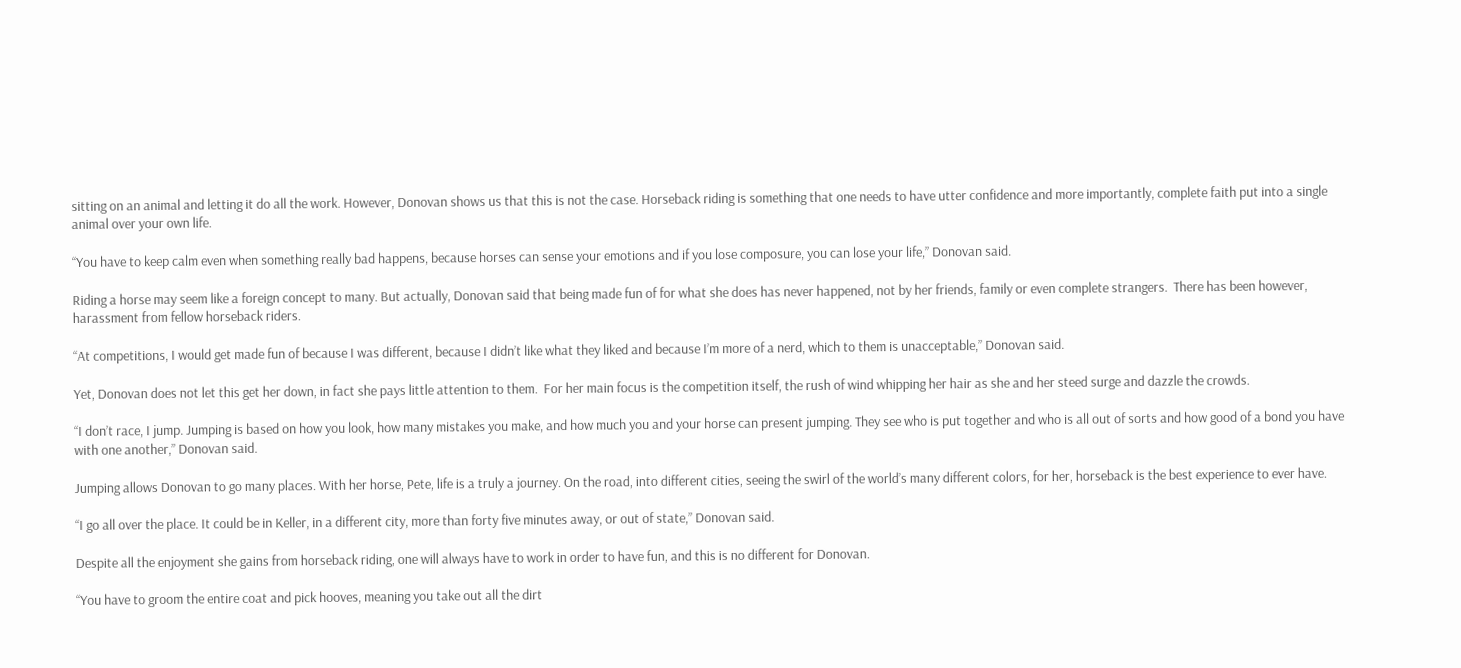sitting on an animal and letting it do all the work. However, Donovan shows us that this is not the case. Horseback riding is something that one needs to have utter confidence and more importantly, complete faith put into a single animal over your own life.

“You have to keep calm even when something really bad happens, because horses can sense your emotions and if you lose composure, you can lose your life,” Donovan said.

Riding a horse may seem like a foreign concept to many. But actually, Donovan said that being made fun of for what she does has never happened, not by her friends, family or even complete strangers.  There has been however, harassment from fellow horseback riders.

“At competitions, I would get made fun of because I was different, because I didn’t like what they liked and because I’m more of a nerd, which to them is unacceptable,” Donovan said.

Yet, Donovan does not let this get her down, in fact she pays little attention to them.  For her main focus is the competition itself, the rush of wind whipping her hair as she and her steed surge and dazzle the crowds.

“I don’t race, I jump. Jumping is based on how you look, how many mistakes you make, and how much you and your horse can present jumping. They see who is put together and who is all out of sorts and how good of a bond you have with one another,” Donovan said.

Jumping allows Donovan to go many places. With her horse, Pete, life is a truly a journey. On the road, into different cities, seeing the swirl of the world’s many different colors, for her, horseback is the best experience to ever have.

“I go all over the place. It could be in Keller, in a different city, more than forty five minutes away, or out of state,” Donovan said.

Despite all the enjoyment she gains from horseback riding, one will always have to work in order to have fun, and this is no different for Donovan.

“You have to groom the entire coat and pick hooves, meaning you take out all the dirt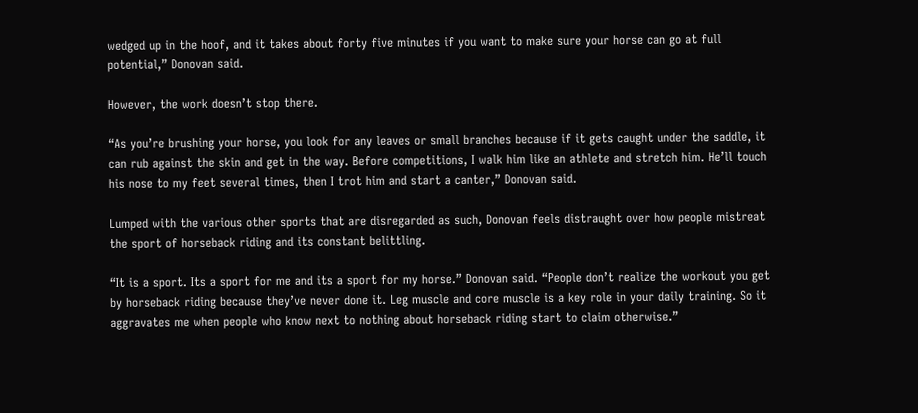wedged up in the hoof, and it takes about forty five minutes if you want to make sure your horse can go at full potential,” Donovan said.

However, the work doesn’t stop there.

“As you’re brushing your horse, you look for any leaves or small branches because if it gets caught under the saddle, it can rub against the skin and get in the way. Before competitions, I walk him like an athlete and stretch him. He’ll touch his nose to my feet several times, then I trot him and start a canter,” Donovan said.

Lumped with the various other sports that are disregarded as such, Donovan feels distraught over how people mistreat the sport of horseback riding and its constant belittling.

“It is a sport. Its a sport for me and its a sport for my horse.” Donovan said. “People don’t realize the workout you get by horseback riding because they’ve never done it. Leg muscle and core muscle is a key role in your daily training. So it aggravates me when people who know next to nothing about horseback riding start to claim otherwise.”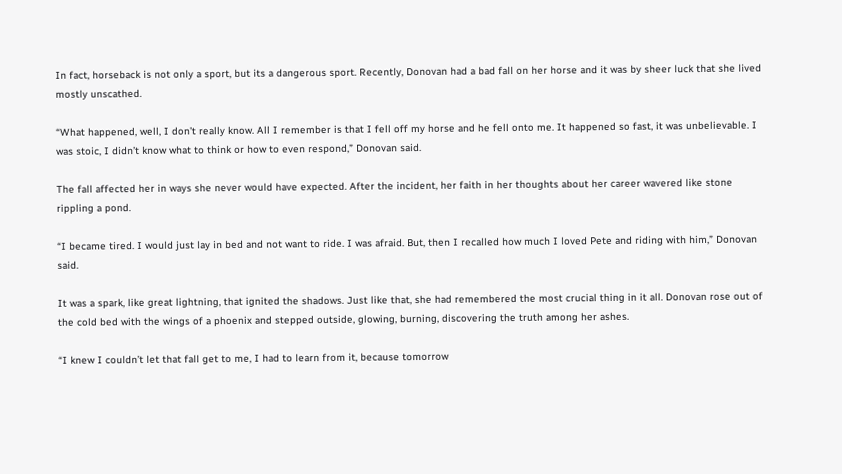In fact, horseback is not only a sport, but its a dangerous sport. Recently, Donovan had a bad fall on her horse and it was by sheer luck that she lived mostly unscathed.

“What happened, well, I don’t really know. All I remember is that I fell off my horse and he fell onto me. It happened so fast, it was unbelievable. I was stoic, I didn’t know what to think or how to even respond,” Donovan said.

The fall affected her in ways she never would have expected. After the incident, her faith in her thoughts about her career wavered like stone rippling a pond.

“I became tired. I would just lay in bed and not want to ride. I was afraid. But, then I recalled how much I loved Pete and riding with him,” Donovan said.

It was a spark, like great lightning, that ignited the shadows. Just like that, she had remembered the most crucial thing in it all. Donovan rose out of the cold bed with the wings of a phoenix and stepped outside, glowing, burning, discovering the truth among her ashes.

“I knew I couldn’t let that fall get to me, I had to learn from it, because tomorrow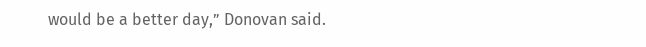would be a better day,” Donovan said.